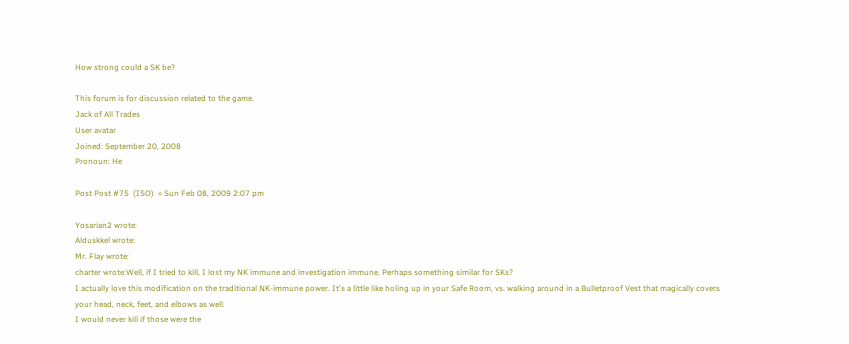How strong could a SK be?

This forum is for discussion related to the game.
Jack of All Trades
User avatar
Joined: September 20, 2008
Pronoun: He

Post Post #75  (ISO)  » Sun Feb 08, 2009 2:07 pm

Yosarian2 wrote:
Alduskkel wrote:
Mr. Flay wrote:
charter wrote:Well, if I tried to kill, I lost my NK immune and investigation immune. Perhaps something similar for SKs?
I actually love this modification on the traditional NK-immune power. It's a little like holing up in your Safe Room, vs. walking around in a Bulletproof Vest that magically covers your head, neck, feet, and elbows as well.
I would never kill if those were the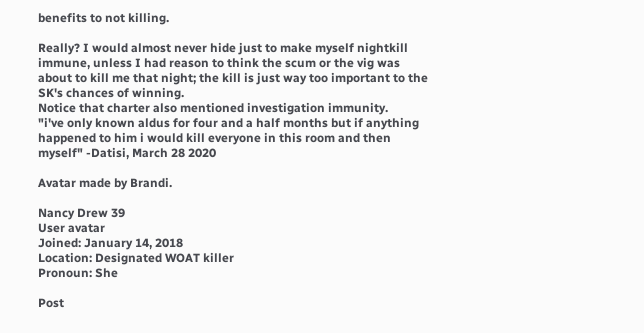benefits to not killing.

Really? I would almost never hide just to make myself nightkill immune, unless I had reason to think the scum or the vig was about to kill me that night; the kill is just way too important to the SK's chances of winning.
Notice that charter also mentioned investigation immunity.
"i've only known aldus for four and a half months but if anything happened to him i would kill everyone in this room and then myself" -Datisi, March 28 2020

Avatar made by Brandi.

Nancy Drew 39
User avatar
Joined: January 14, 2018
Location: Designated WOAT killer
Pronoun: She

Post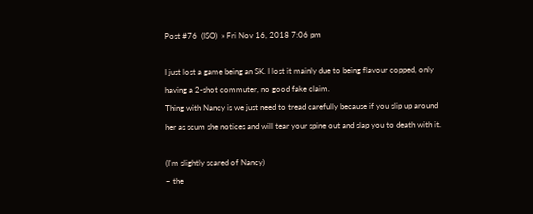Post #76  (ISO)  » Fri Nov 16, 2018 7:06 pm

I just lost a game being an SK. I lost it mainly due to being flavour copped, only having a 2-shot commuter, no good fake claim.
Thing with Nancy is we just need to tread carefully because if you slip up around her as scum she notices and will tear your spine out and slap you to death with it.

(I'm slightly scared of Nancy)
~ the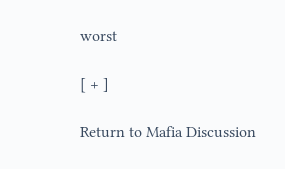worst

[ + ]

Return to Mafia Discussion